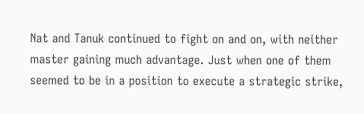Nat and Tanuk continued to fight on and on, with neither master gaining much advantage. Just when one of them seemed to be in a position to execute a strategic strike,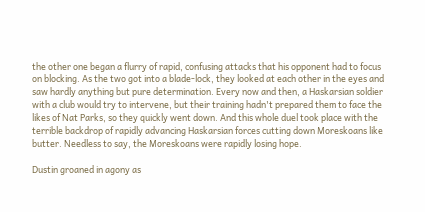the other one began a flurry of rapid, confusing attacks that his opponent had to focus on blocking. As the two got into a blade-lock, they looked at each other in the eyes and saw hardly anything but pure determination. Every now and then, a Haskarsian soldier with a club would try to intervene, but their training hadn't prepared them to face the likes of Nat Parks, so they quickly went down. And this whole duel took place with the terrible backdrop of rapidly advancing Haskarsian forces cutting down Moreskoans like butter. Needless to say, the Moreskoans were rapidly losing hope.

Dustin groaned in agony as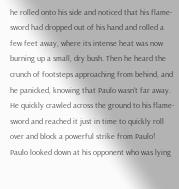he rolled onto his side and noticed that his flame-sword had dropped out of his hand and rolled a few feet away, where its intense heat was now burning up a small, dry bush. Then he heard the crunch of footsteps approaching from behind, and he panicked, knowing that Paulo wasn't far away. He quickly crawled across the ground to his flame-sword and reached it just in time to quickly roll over and block a powerful strike from Paulo!
Paulo looked down at his opponent who was lying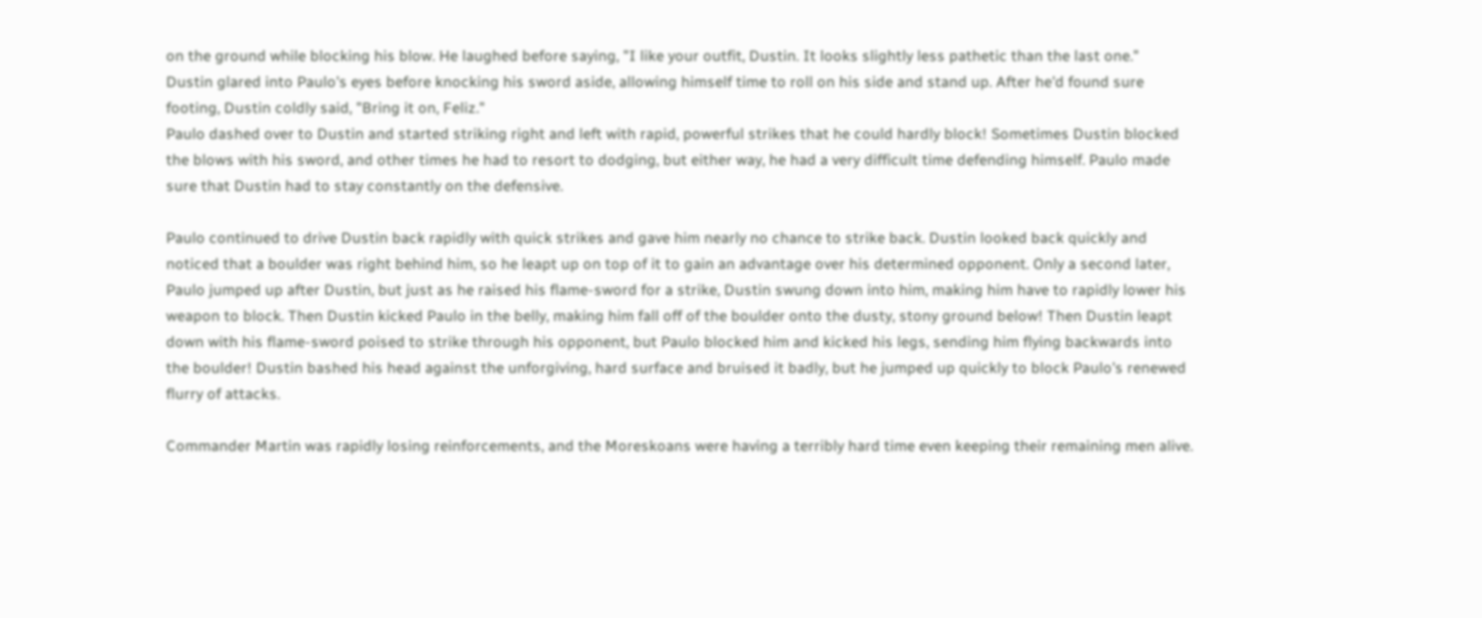on the ground while blocking his blow. He laughed before saying, "I like your outfit, Dustin. It looks slightly less pathetic than the last one."
Dustin glared into Paulo's eyes before knocking his sword aside, allowing himself time to roll on his side and stand up. After he'd found sure footing, Dustin coldly said, "Bring it on, Feliz."
Paulo dashed over to Dustin and started striking right and left with rapid, powerful strikes that he could hardly block! Sometimes Dustin blocked the blows with his sword, and other times he had to resort to dodging, but either way, he had a very difficult time defending himself. Paulo made sure that Dustin had to stay constantly on the defensive.

Paulo continued to drive Dustin back rapidly with quick strikes and gave him nearly no chance to strike back. Dustin looked back quickly and noticed that a boulder was right behind him, so he leapt up on top of it to gain an advantage over his determined opponent. Only a second later, Paulo jumped up after Dustin, but just as he raised his flame-sword for a strike, Dustin swung down into him, making him have to rapidly lower his weapon to block. Then Dustin kicked Paulo in the belly, making him fall off of the boulder onto the dusty, stony ground below! Then Dustin leapt down with his flame-sword poised to strike through his opponent, but Paulo blocked him and kicked his legs, sending him flying backwards into the boulder! Dustin bashed his head against the unforgiving, hard surface and bruised it badly, but he jumped up quickly to block Paulo's renewed flurry of attacks.

Commander Martin was rapidly losing reinforcements, and the Moreskoans were having a terribly hard time even keeping their remaining men alive.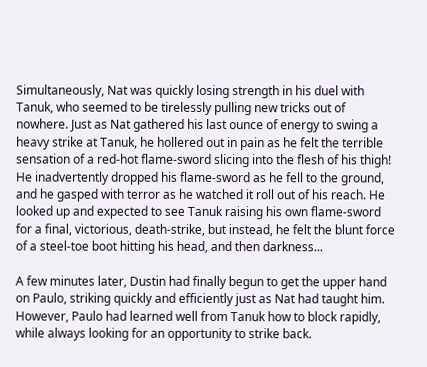Simultaneously, Nat was quickly losing strength in his duel with Tanuk, who seemed to be tirelessly pulling new tricks out of nowhere. Just as Nat gathered his last ounce of energy to swing a heavy strike at Tanuk, he hollered out in pain as he felt the terrible sensation of a red-hot flame-sword slicing into the flesh of his thigh! He inadvertently dropped his flame-sword as he fell to the ground, and he gasped with terror as he watched it roll out of his reach. He looked up and expected to see Tanuk raising his own flame-sword for a final, victorious, death-strike, but instead, he felt the blunt force of a steel-toe boot hitting his head, and then darkness...

A few minutes later, Dustin had finally begun to get the upper hand on Paulo, striking quickly and efficiently just as Nat had taught him. However, Paulo had learned well from Tanuk how to block rapidly, while always looking for an opportunity to strike back.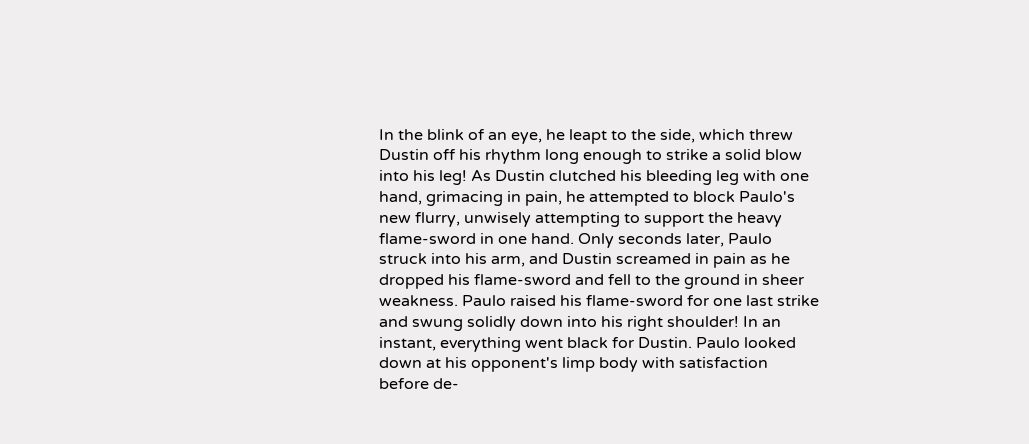In the blink of an eye, he leapt to the side, which threw Dustin off his rhythm long enough to strike a solid blow into his leg! As Dustin clutched his bleeding leg with one hand, grimacing in pain, he attempted to block Paulo's new flurry, unwisely attempting to support the heavy flame-sword in one hand. Only seconds later, Paulo struck into his arm, and Dustin screamed in pain as he dropped his flame-sword and fell to the ground in sheer weakness. Paulo raised his flame-sword for one last strike and swung solidly down into his right shoulder! In an instant, everything went black for Dustin. Paulo looked down at his opponent's limp body with satisfaction before de-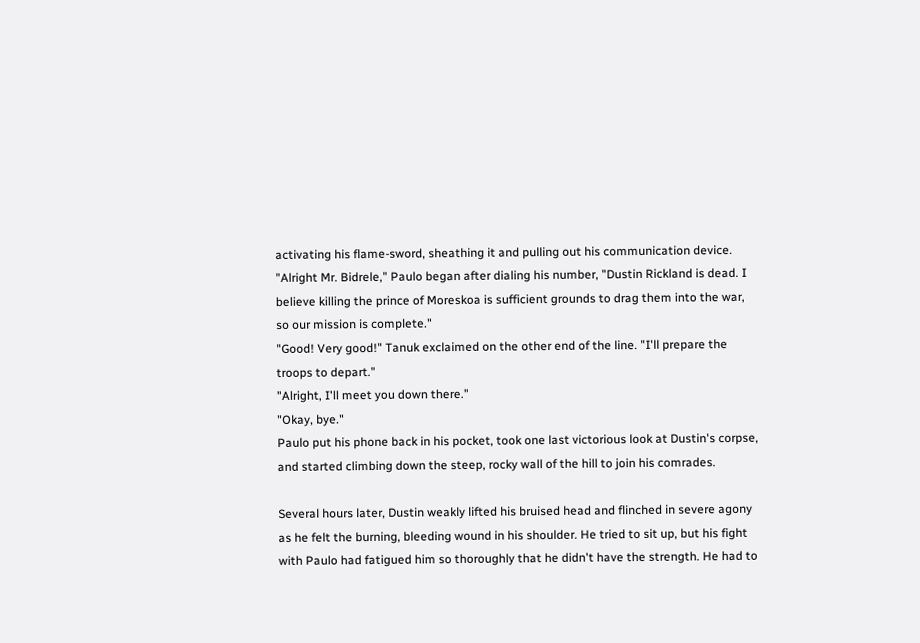activating his flame-sword, sheathing it and pulling out his communication device.
"Alright Mr. Bidrele," Paulo began after dialing his number, "Dustin Rickland is dead. I believe killing the prince of Moreskoa is sufficient grounds to drag them into the war, so our mission is complete."
"Good! Very good!" Tanuk exclaimed on the other end of the line. "I'll prepare the troops to depart."
"Alright, I'll meet you down there."
"Okay, bye."
Paulo put his phone back in his pocket, took one last victorious look at Dustin's corpse, and started climbing down the steep, rocky wall of the hill to join his comrades.

Several hours later, Dustin weakly lifted his bruised head and flinched in severe agony as he felt the burning, bleeding wound in his shoulder. He tried to sit up, but his fight with Paulo had fatigued him so thoroughly that he didn't have the strength. He had to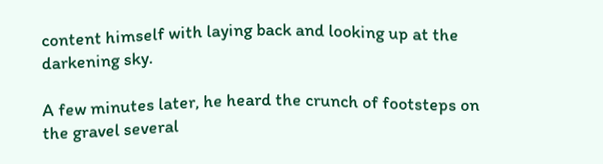content himself with laying back and looking up at the darkening sky.

A few minutes later, he heard the crunch of footsteps on the gravel several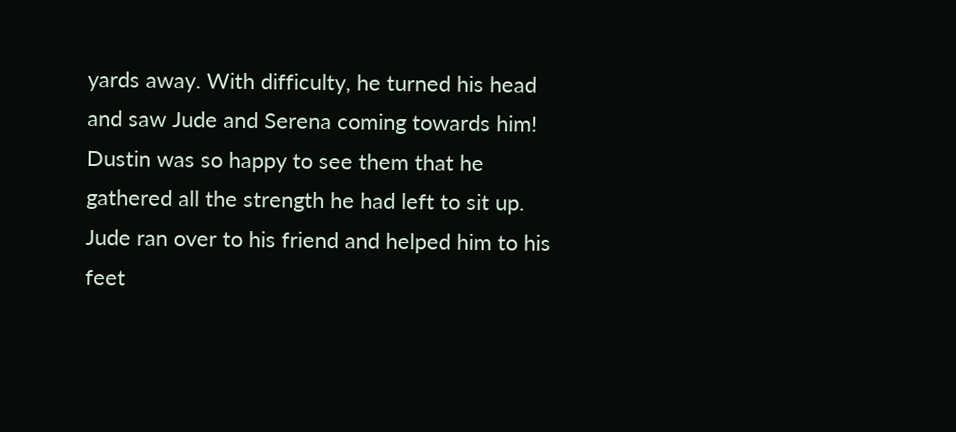yards away. With difficulty, he turned his head and saw Jude and Serena coming towards him! Dustin was so happy to see them that he gathered all the strength he had left to sit up.
Jude ran over to his friend and helped him to his feet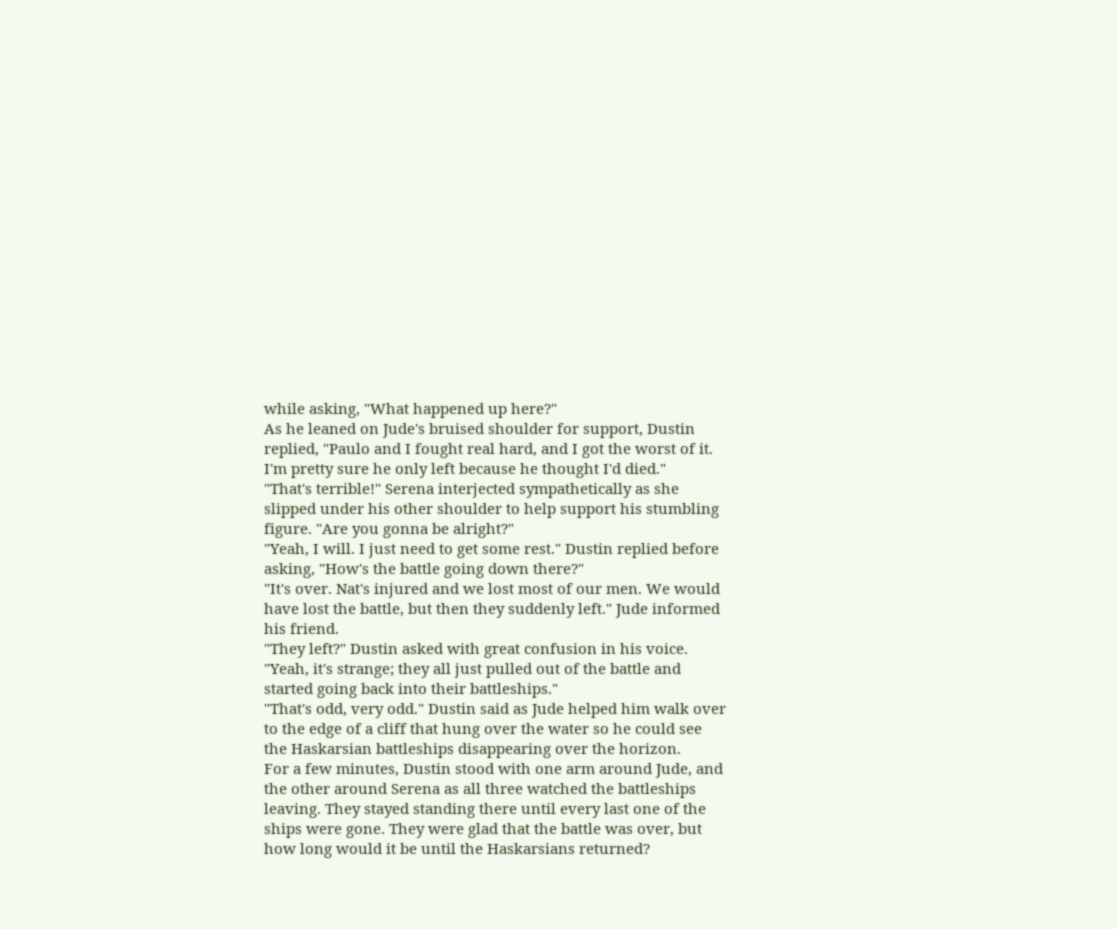while asking, "What happened up here?"
As he leaned on Jude's bruised shoulder for support, Dustin replied, "Paulo and I fought real hard, and I got the worst of it. I'm pretty sure he only left because he thought I'd died."
"That's terrible!" Serena interjected sympathetically as she slipped under his other shoulder to help support his stumbling figure. "Are you gonna be alright?"
"Yeah, I will. I just need to get some rest." Dustin replied before asking, "How's the battle going down there?"
"It's over. Nat's injured and we lost most of our men. We would have lost the battle, but then they suddenly left." Jude informed his friend.
"They left?" Dustin asked with great confusion in his voice.
"Yeah, it's strange; they all just pulled out of the battle and started going back into their battleships."
"That's odd, very odd." Dustin said as Jude helped him walk over to the edge of a cliff that hung over the water so he could see the Haskarsian battleships disappearing over the horizon.
For a few minutes, Dustin stood with one arm around Jude, and the other around Serena as all three watched the battleships leaving. They stayed standing there until every last one of the ships were gone. They were glad that the battle was over, but how long would it be until the Haskarsians returned?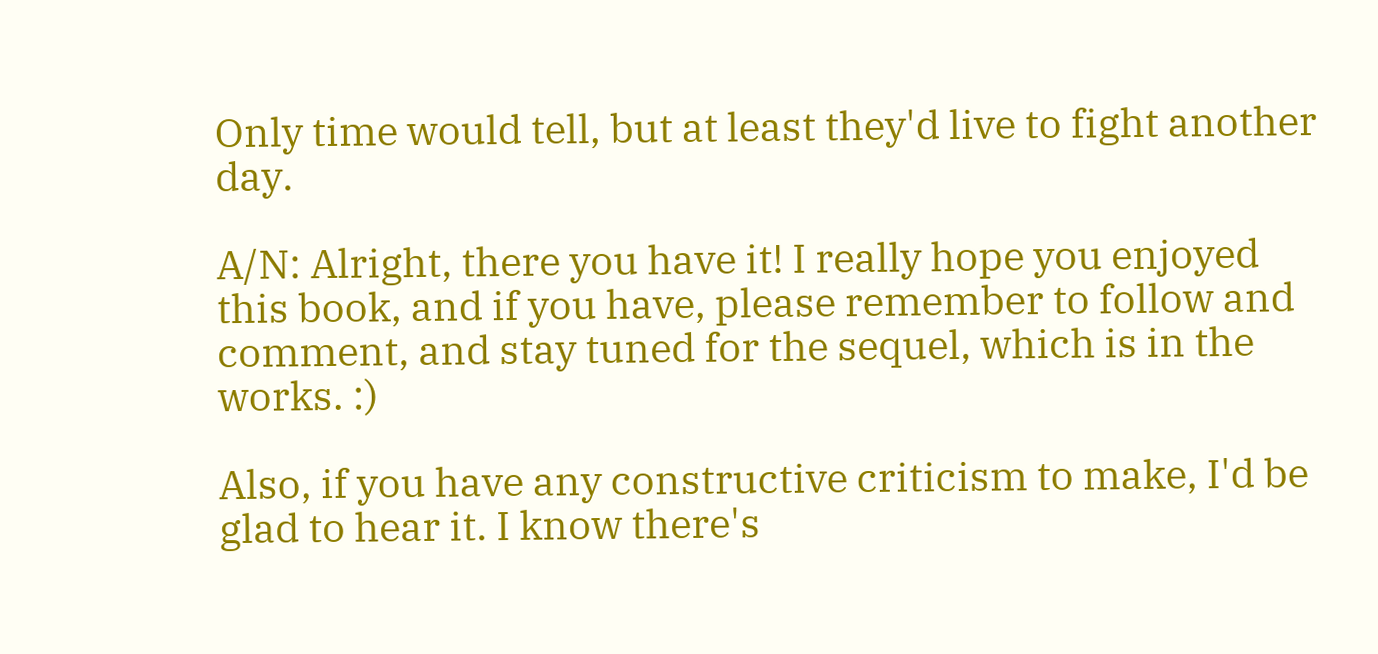Only time would tell, but at least they'd live to fight another day.

A/N: Alright, there you have it! I really hope you enjoyed this book, and if you have, please remember to follow and comment, and stay tuned for the sequel, which is in the works. :)

Also, if you have any constructive criticism to make, I'd be glad to hear it. I know there's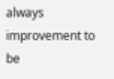always improvement to be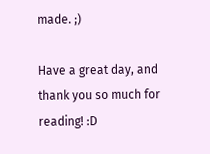made. ;)

Have a great day, and thank you so much for reading! :D